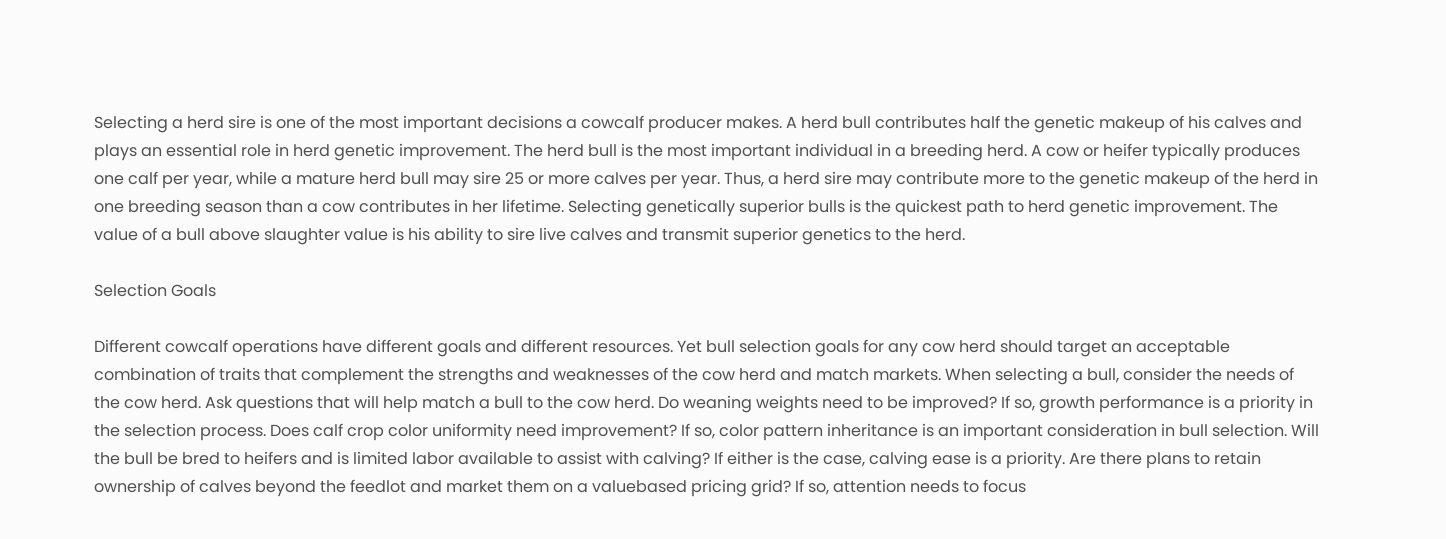Selecting a herd sire is one of the most important decisions a cowcalf producer makes. A herd bull contributes half the genetic makeup of his calves and plays an essential role in herd genetic improvement. The herd bull is the most important individual in a breeding herd. A cow or heifer typically produces one calf per year, while a mature herd bull may sire 25 or more calves per year. Thus, a herd sire may contribute more to the genetic makeup of the herd in one breeding season than a cow contributes in her lifetime. Selecting genetically superior bulls is the quickest path to herd genetic improvement. The value of a bull above slaughter value is his ability to sire live calves and transmit superior genetics to the herd.

Selection Goals

Different cowcalf operations have different goals and different resources. Yet bull selection goals for any cow herd should target an acceptable combination of traits that complement the strengths and weaknesses of the cow herd and match markets. When selecting a bull, consider the needs of the cow herd. Ask questions that will help match a bull to the cow herd. Do weaning weights need to be improved? If so, growth performance is a priority in the selection process. Does calf crop color uniformity need improvement? If so, color pattern inheritance is an important consideration in bull selection. Will the bull be bred to heifers and is limited labor available to assist with calving? If either is the case, calving ease is a priority. Are there plans to retain ownership of calves beyond the feedlot and market them on a valuebased pricing grid? If so, attention needs to focus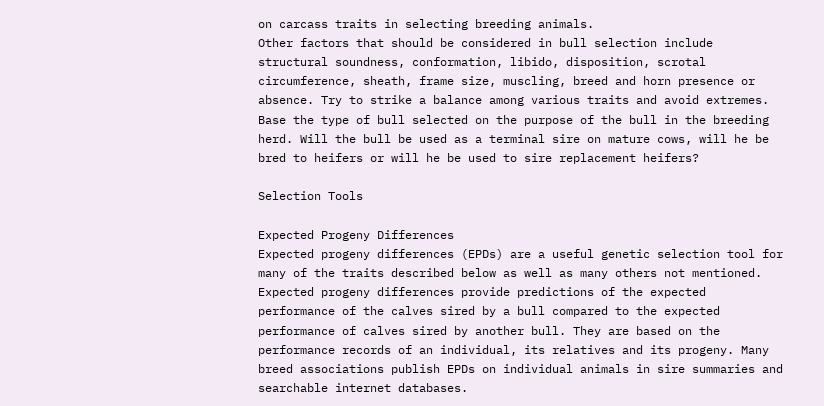on carcass traits in selecting breeding animals.
Other factors that should be considered in bull selection include structural soundness, conformation, libido, disposition, scrotal circumference, sheath, frame size, muscling, breed and horn presence or absence. Try to strike a balance among various traits and avoid extremes. Base the type of bull selected on the purpose of the bull in the breeding herd. Will the bull be used as a terminal sire on mature cows, will he be bred to heifers or will he be used to sire replacement heifers?

Selection Tools

Expected Progeny Differences
Expected progeny differences (EPDs) are a useful genetic selection tool for many of the traits described below as well as many others not mentioned. Expected progeny differences provide predictions of the expected performance of the calves sired by a bull compared to the expected performance of calves sired by another bull. They are based on the performance records of an individual, its relatives and its progeny. Many breed associations publish EPDs on individual animals in sire summaries and searchable internet databases.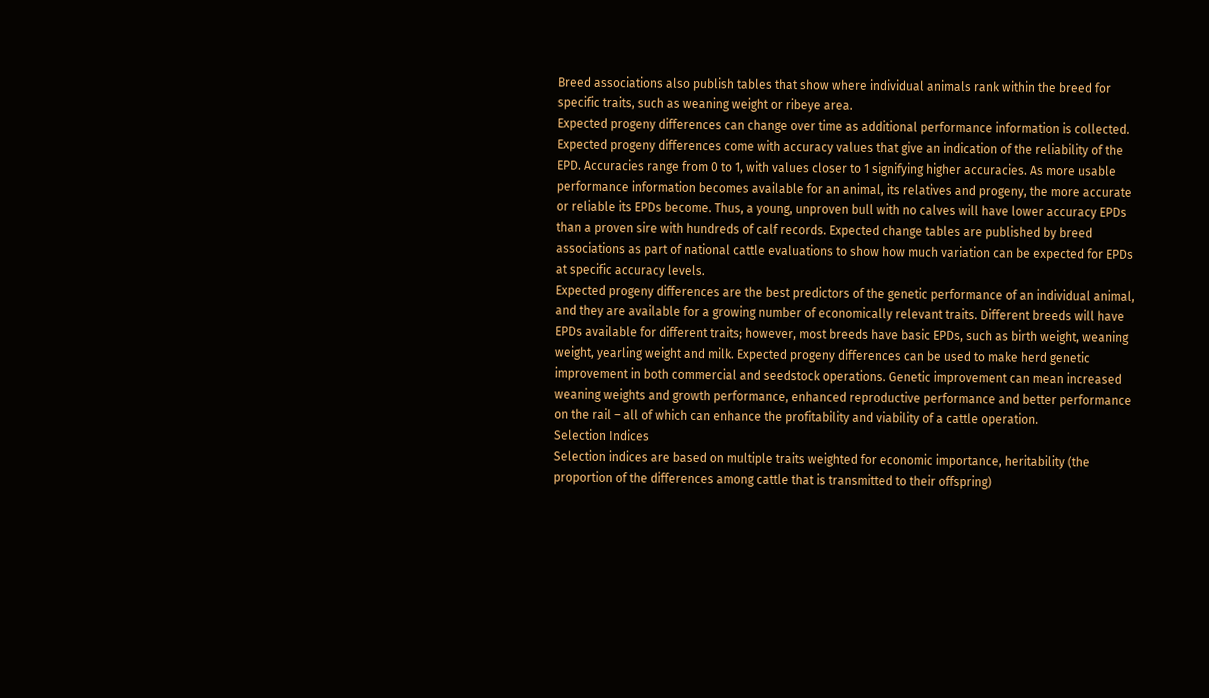Breed associations also publish tables that show where individual animals rank within the breed for specific traits, such as weaning weight or ribeye area.
Expected progeny differences can change over time as additional performance information is collected. Expected progeny differences come with accuracy values that give an indication of the reliability of the EPD. Accuracies range from 0 to 1, with values closer to 1 signifying higher accuracies. As more usable performance information becomes available for an animal, its relatives and progeny, the more accurate or reliable its EPDs become. Thus, a young, unproven bull with no calves will have lower accuracy EPDs than a proven sire with hundreds of calf records. Expected change tables are published by breed associations as part of national cattle evaluations to show how much variation can be expected for EPDs at specific accuracy levels.
Expected progeny differences are the best predictors of the genetic performance of an individual animal, and they are available for a growing number of economically relevant traits. Different breeds will have EPDs available for different traits; however, most breeds have basic EPDs, such as birth weight, weaning weight, yearling weight and milk. Expected progeny differences can be used to make herd genetic improvement in both commercial and seedstock operations. Genetic improvement can mean increased weaning weights and growth performance, enhanced reproductive performance and better performance on the rail – all of which can enhance the profitability and viability of a cattle operation.
Selection Indices
Selection indices are based on multiple traits weighted for economic importance, heritability (the proportion of the differences among cattle that is transmitted to their offspring)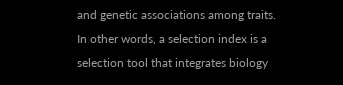and genetic associations among traits. In other words, a selection index is a selection tool that integrates biology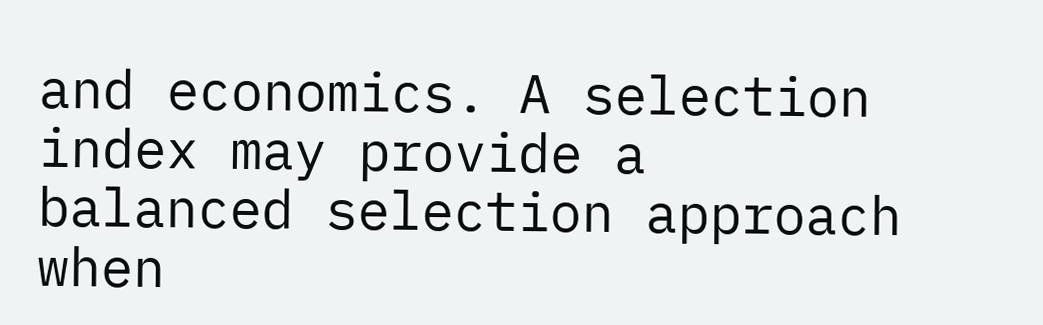and economics. A selection index may provide a balanced selection approach when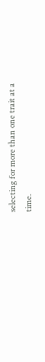selecting for more than one trait at a time.